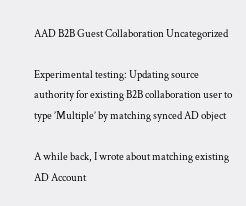AAD B2B Guest Collaboration Uncategorized

Experimental testing: Updating source authority for existing B2B collaboration user to type ’Multiple’ by matching synced AD object

A while back, I wrote about matching existing AD Account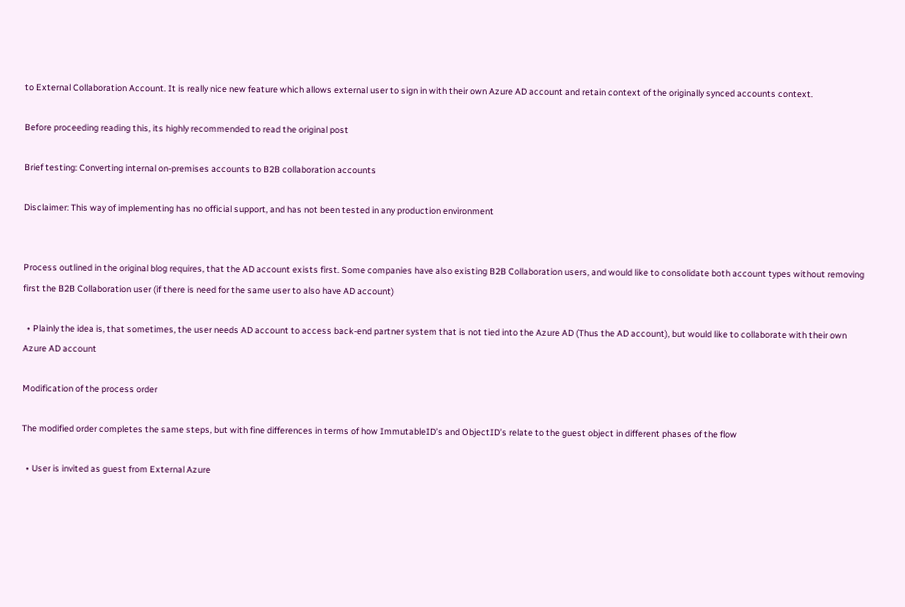to External Collaboration Account. It is really nice new feature which allows external user to sign in with their own Azure AD account and retain context of the originally synced accounts context.

Before proceeding reading this, its highly recommended to read the original post

Brief testing: Converting internal on-premises accounts to B2B collaboration accounts

Disclaimer: This way of implementing has no official support, and has not been tested in any production environment


Process outlined in the original blog requires, that the AD account exists first. Some companies have also existing B2B Collaboration users, and would like to consolidate both account types without removing first the B2B Collaboration user (if there is need for the same user to also have AD account)

  • Plainly the idea is, that sometimes, the user needs AD account to access back-end partner system that is not tied into the Azure AD (Thus the AD account), but would like to collaborate with their own Azure AD account

Modification of the process order

The modified order completes the same steps, but with fine differences in terms of how ImmutableID’s and ObjectID’s relate to the guest object in different phases of the flow

  • User is invited as guest from External Azure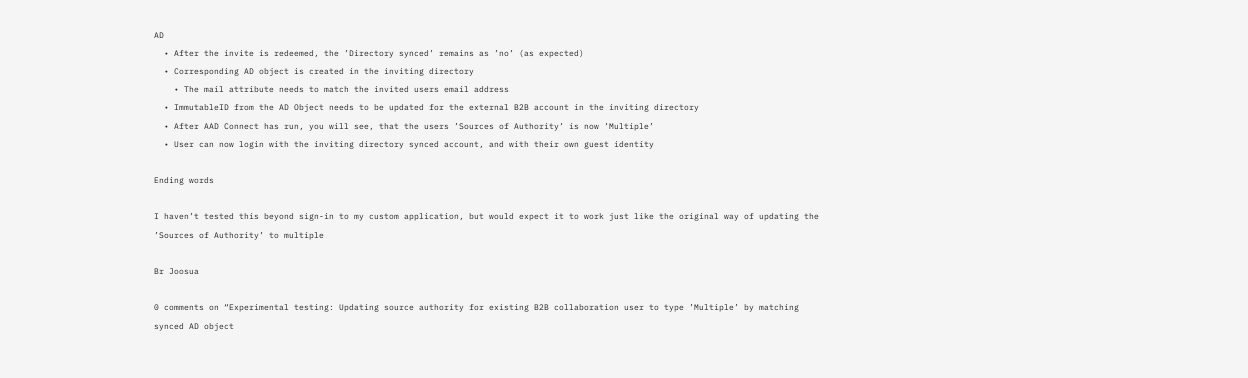AD
  • After the invite is redeemed, the ’Directory synced’ remains as ’no’ (as expected)
  • Corresponding AD object is created in the inviting directory
    • The mail attribute needs to match the invited users email address
  • ImmutableID from the AD Object needs to be updated for the external B2B account in the inviting directory
  • After AAD Connect has run, you will see, that the users ’Sources of Authority’ is now ’Multiple’
  • User can now login with the inviting directory synced account, and with their own guest identity

Ending words

I haven’t tested this beyond sign-in to my custom application, but would expect it to work just like the original way of updating the ’Sources of Authority’ to multiple

Br Joosua

0 comments on “Experimental testing: Updating source authority for existing B2B collaboration user to type ’Multiple’ by matching synced AD object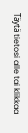Täytä tietosi alle tai klikkaa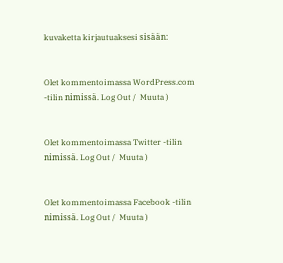kuvaketta kirjautuaksesi sisään:


Olet kommentoimassa WordPress.com -tilin nimissä. Log Out /  Muuta )


Olet kommentoimassa Twitter -tilin nimissä. Log Out /  Muuta )


Olet kommentoimassa Facebook -tilin nimissä. Log Out /  Muuta )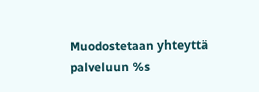Muodostetaan yhteyttä palveluun %s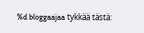%d bloggaajaa tykkää tästä: